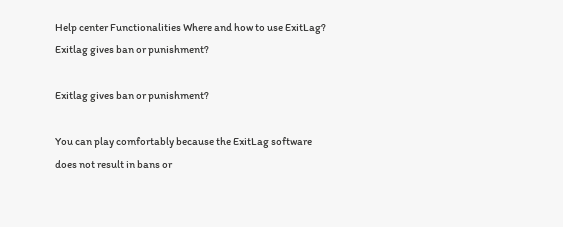Help center Functionalities Where and how to use ExitLag? Exitlag gives ban or punishment?

Exitlag gives ban or punishment?

You can play comfortably because the ExitLag software does not result in bans or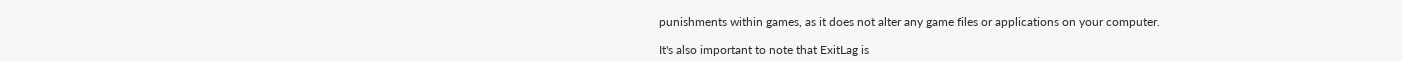punishments within games, as it does not alter any game files or applications on your computer.

It's also important to note that ExitLag is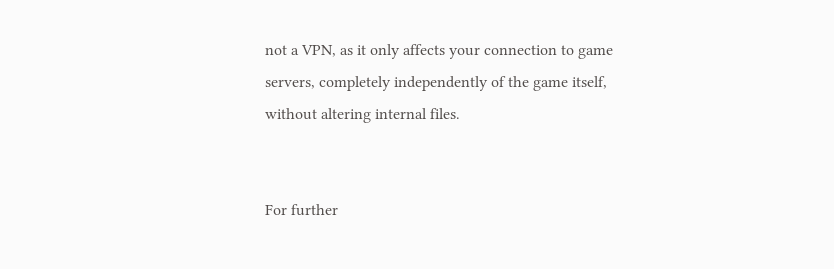not a VPN, as it only affects your connection to game servers, completely independently of the game itself, without altering internal files.


For further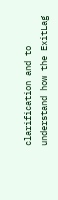clarification and to understand how the ExitLag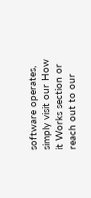software operates, simply visit our How it Works section or reach out to our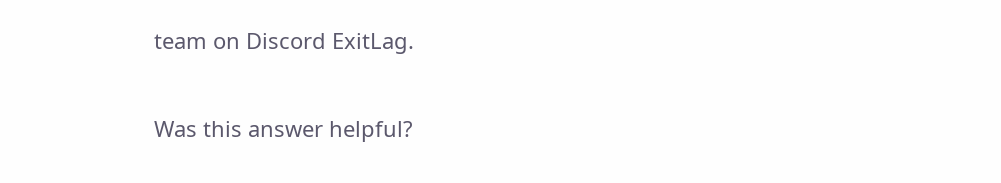team on Discord ExitLag.

Was this answer helpful?